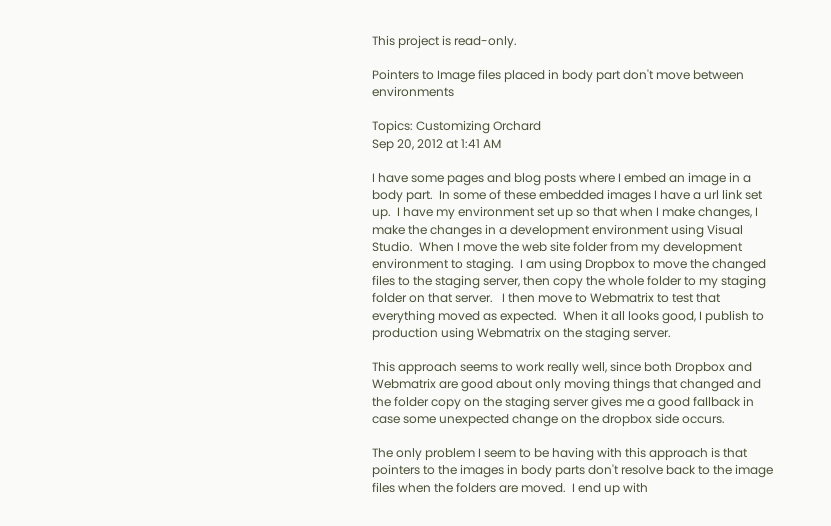This project is read-only.

Pointers to Image files placed in body part don't move between environments

Topics: Customizing Orchard
Sep 20, 2012 at 1:41 AM

I have some pages and blog posts where I embed an image in a body part.  In some of these embedded images I have a url link set up.  I have my environment set up so that when I make changes, I make the changes in a development environment using Visual Studio.  When I move the web site folder from my development environment to staging.  I am using Dropbox to move the changed files to the staging server, then copy the whole folder to my staging folder on that server.   I then move to Webmatrix to test that everything moved as expected.  When it all looks good, I publish to production using Webmatrix on the staging server.

This approach seems to work really well, since both Dropbox and Webmatrix are good about only moving things that changed and the folder copy on the staging server gives me a good fallback in case some unexpected change on the dropbox side occurs.

The only problem I seem to be having with this approach is that pointers to the images in body parts don't resolve back to the image files when the folders are moved.  I end up with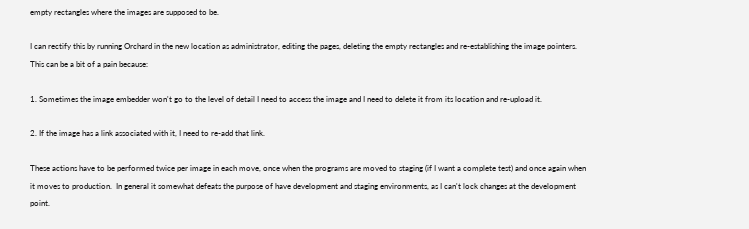empty rectangles where the images are supposed to be.

I can rectify this by running Orchard in the new location as administrator, editing the pages, deleting the empty rectangles and re-establishing the image pointers.  This can be a bit of a pain because:

1. Sometimes the image embedder won't go to the level of detail I need to access the image and I need to delete it from its location and re-upload it.

2. If the image has a link associated with it, I need to re-add that link.

These actions have to be performed twice per image in each move, once when the programs are moved to staging (if I want a complete test) and once again when it moves to production.  In general it somewhat defeats the purpose of have development and staging environments, as I can't lock changes at the development point.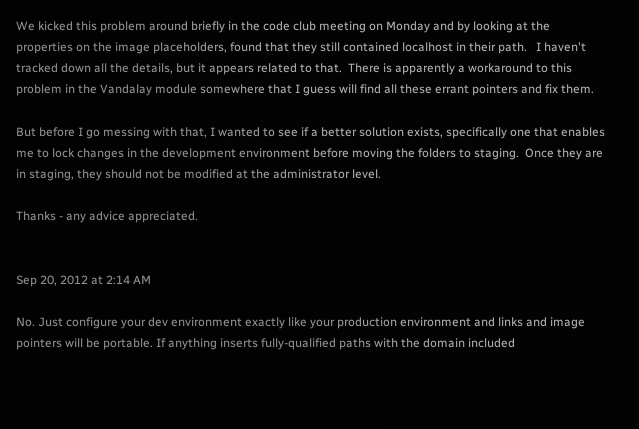We kicked this problem around briefly in the code club meeting on Monday and by looking at the properties on the image placeholders, found that they still contained localhost in their path.   I haven't tracked down all the details, but it appears related to that.  There is apparently a workaround to this problem in the Vandalay module somewhere that I guess will find all these errant pointers and fix them.

But before I go messing with that, I wanted to see if a better solution exists, specifically one that enables me to lock changes in the development environment before moving the folders to staging.  Once they are in staging, they should not be modified at the administrator level.

Thanks - any advice appreciated.


Sep 20, 2012 at 2:14 AM

No. Just configure your dev environment exactly like your production environment and links and image pointers will be portable. If anything inserts fully-qualified paths with the domain included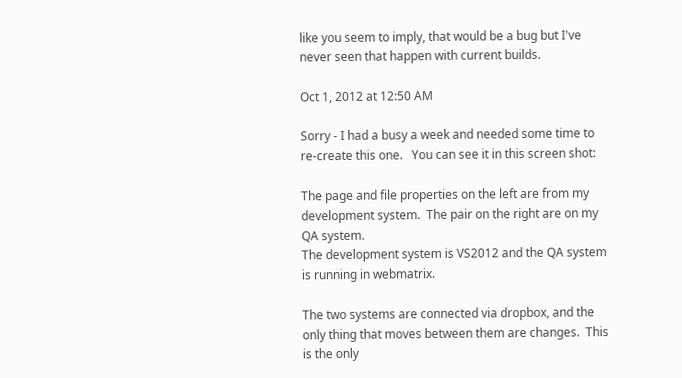like you seem to imply, that would be a bug but I've never seen that happen with current builds.

Oct 1, 2012 at 12:50 AM

Sorry - I had a busy a week and needed some time to re-create this one.   You can see it in this screen shot:

The page and file properties on the left are from my development system.  The pair on the right are on my QA system.
The development system is VS2012 and the QA system is running in webmatrix.

The two systems are connected via dropbox, and the only thing that moves between them are changes.  This is the only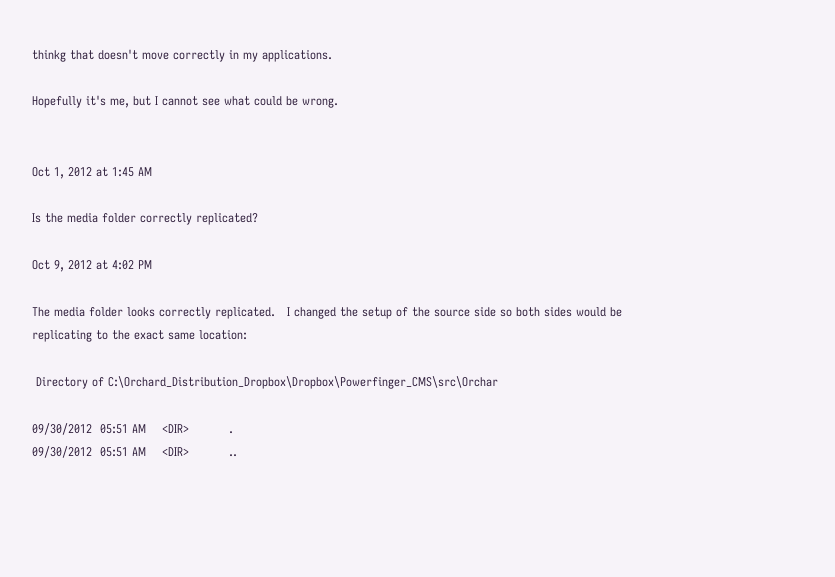thinkg that doesn't move correctly in my applications.

Hopefully it's me, but I cannot see what could be wrong.


Oct 1, 2012 at 1:45 AM

Is the media folder correctly replicated?

Oct 9, 2012 at 4:02 PM

The media folder looks correctly replicated.   I changed the setup of the source side so both sides would be replicating to the exact same location:

 Directory of C:\Orchard_Distribution_Dropbox\Dropbox\Powerfinger_CMS\src\Orchar

09/30/2012  05:51 AM    <DIR>          .
09/30/2012  05:51 AM    <DIR>          ..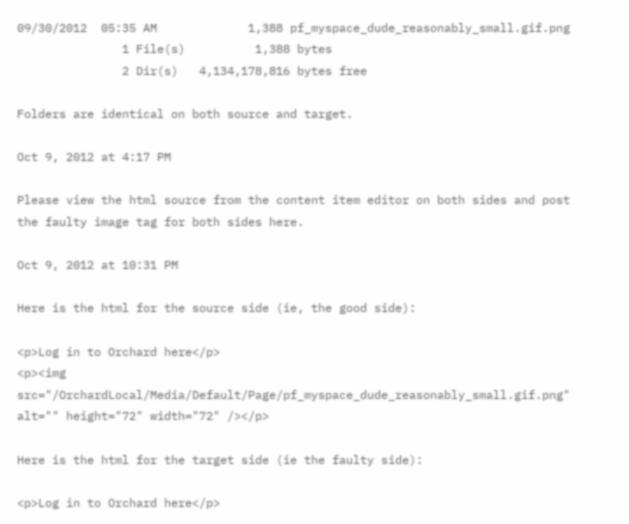09/30/2012  05:35 AM             1,388 pf_myspace_dude_reasonably_small.gif.png
               1 File(s)          1,388 bytes
               2 Dir(s)   4,134,178,816 bytes free

Folders are identical on both source and target.

Oct 9, 2012 at 4:17 PM

Please view the html source from the content item editor on both sides and post the faulty image tag for both sides here.

Oct 9, 2012 at 10:31 PM

Here is the html for the source side (ie, the good side):

<p>Log in to Orchard here</p>
<p><img src="/OrchardLocal/Media/Default/Page/pf_myspace_dude_reasonably_small.gif.png" alt="" height="72" width="72" /></p>

Here is the html for the target side (ie the faulty side):

<p>Log in to Orchard here</p>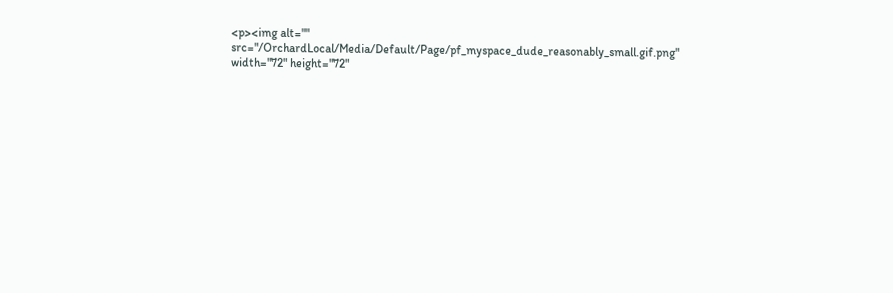<p><img alt="" src="/OrchardLocal/Media/Default/Page/pf_myspace_dude_reasonably_small.gif.png" width="72" height="72"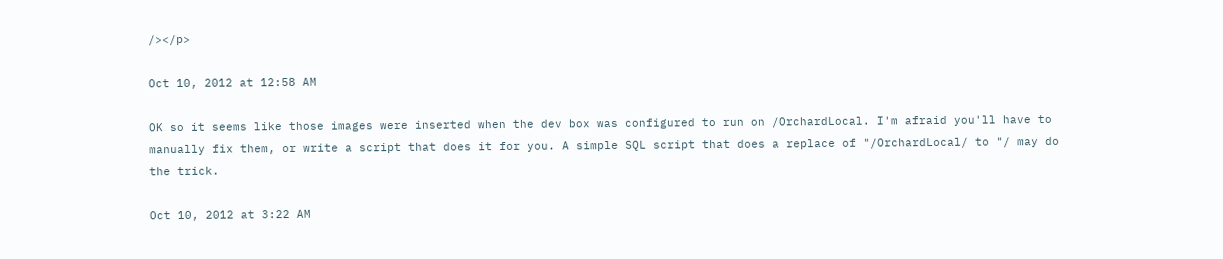/></p>

Oct 10, 2012 at 12:58 AM

OK so it seems like those images were inserted when the dev box was configured to run on /OrchardLocal. I'm afraid you'll have to manually fix them, or write a script that does it for you. A simple SQL script that does a replace of "/OrchardLocal/ to "/ may do the trick.

Oct 10, 2012 at 3:22 AM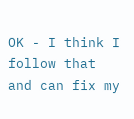OK - I think I follow that and can fix my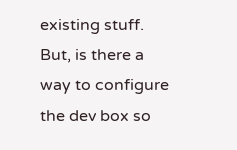existing stuff.  But, is there a way to configure the dev box so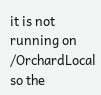it is not running on /OrchardLocal so the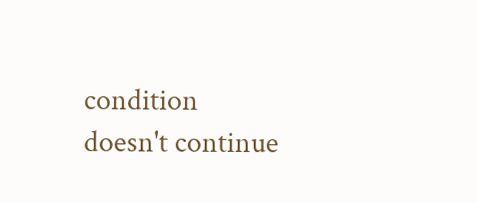condition doesn't continue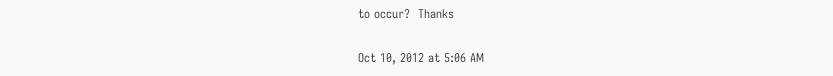to occur?  Thanks

Oct 10, 2012 at 5:06 AM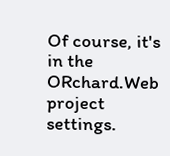Of course, it's in the ORchard.Web project settings.